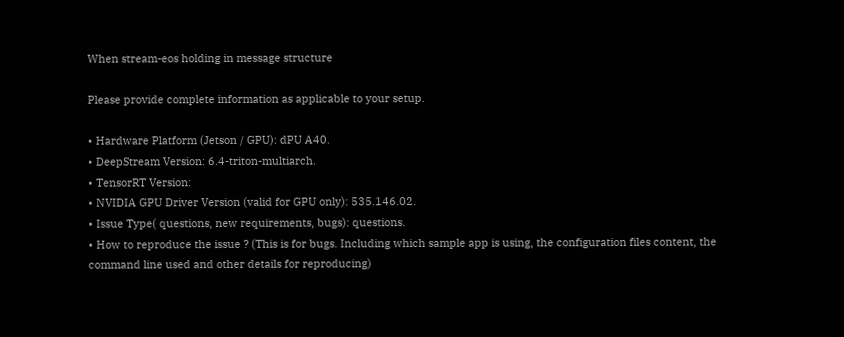When stream-eos holding in message structure

Please provide complete information as applicable to your setup.

• Hardware Platform (Jetson / GPU): dPU A40.
• DeepStream Version: 6.4-triton-multiarch.
• TensorRT Version:
• NVIDIA GPU Driver Version (valid for GPU only): 535.146.02.
• Issue Type( questions, new requirements, bugs): questions.
• How to reproduce the issue ? (This is for bugs. Including which sample app is using, the configuration files content, the command line used and other details for reproducing)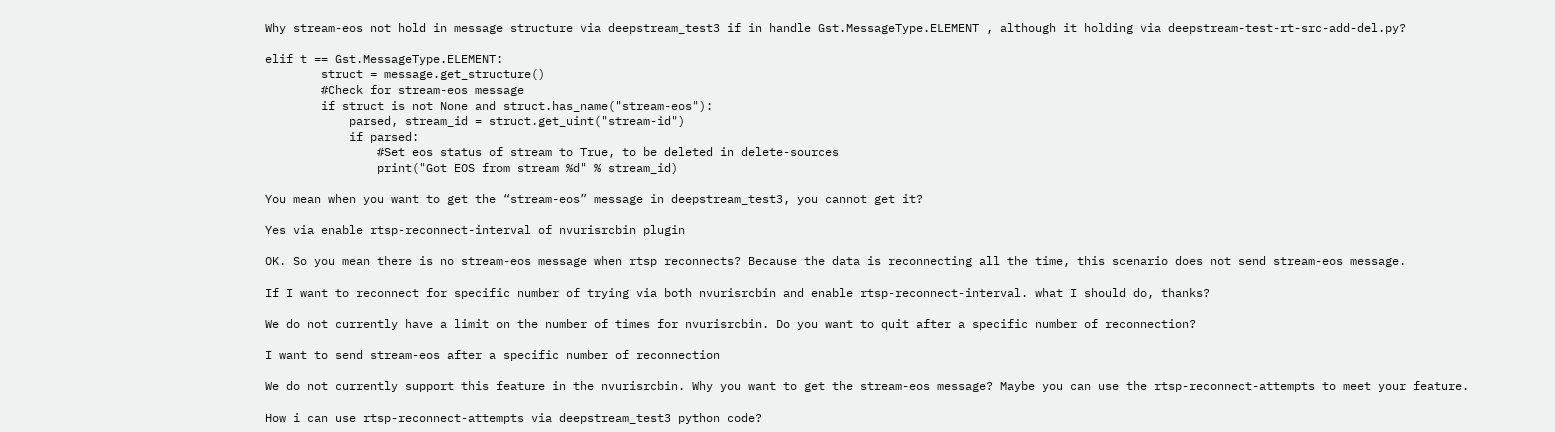Why stream-eos not hold in message structure via deepstream_test3 if in handle Gst.MessageType.ELEMENT , although it holding via deepstream-test-rt-src-add-del.py?

elif t == Gst.MessageType.ELEMENT:
        struct = message.get_structure()
        #Check for stream-eos message
        if struct is not None and struct.has_name("stream-eos"):
            parsed, stream_id = struct.get_uint("stream-id")
            if parsed:
                #Set eos status of stream to True, to be deleted in delete-sources
                print("Got EOS from stream %d" % stream_id)

You mean when you want to get the “stream-eos” message in deepstream_test3, you cannot get it?

Yes via enable rtsp-reconnect-interval of nvurisrcbin plugin

OK. So you mean there is no stream-eos message when rtsp reconnects? Because the data is reconnecting all the time, this scenario does not send stream-eos message.

If I want to reconnect for specific number of trying via both nvurisrcbin and enable rtsp-reconnect-interval. what I should do, thanks?

We do not currently have a limit on the number of times for nvurisrcbin. Do you want to quit after a specific number of reconnection?

I want to send stream-eos after a specific number of reconnection

We do not currently support this feature in the nvurisrcbin. Why you want to get the stream-eos message? Maybe you can use the rtsp-reconnect-attempts to meet your feature.

How i can use rtsp-reconnect-attempts via deepstream_test3 python code?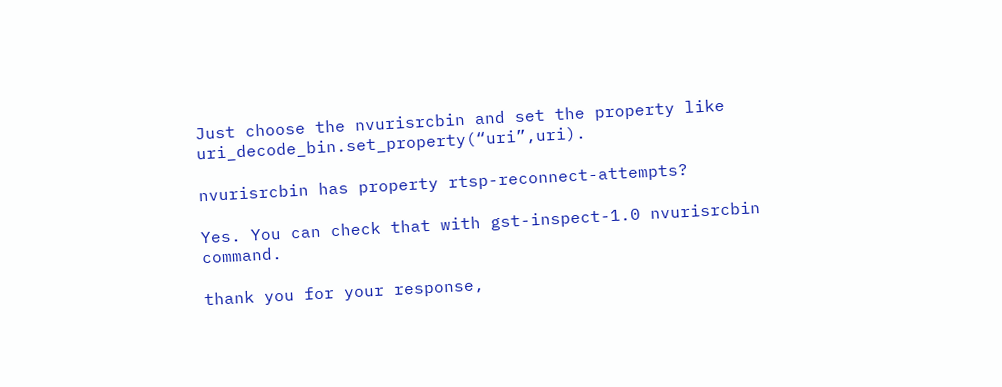Just choose the nvurisrcbin and set the property like uri_decode_bin.set_property(“uri”,uri).

nvurisrcbin has property rtsp-reconnect-attempts?

Yes. You can check that with gst-inspect-1.0 nvurisrcbin command.

thank you for your response,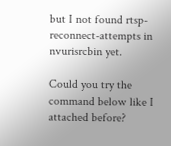but I not found rtsp-reconnect-attempts in nvurisrcbin yet.

Could you try the command below like I attached before?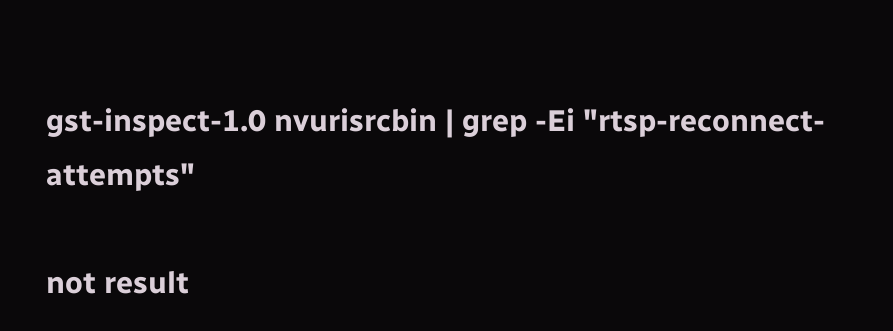gst-inspect-1.0 nvurisrcbin | grep -Ei "rtsp-reconnect-attempts"

not result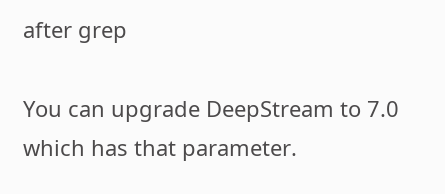after grep

You can upgrade DeepStream to 7.0 which has that parameter.